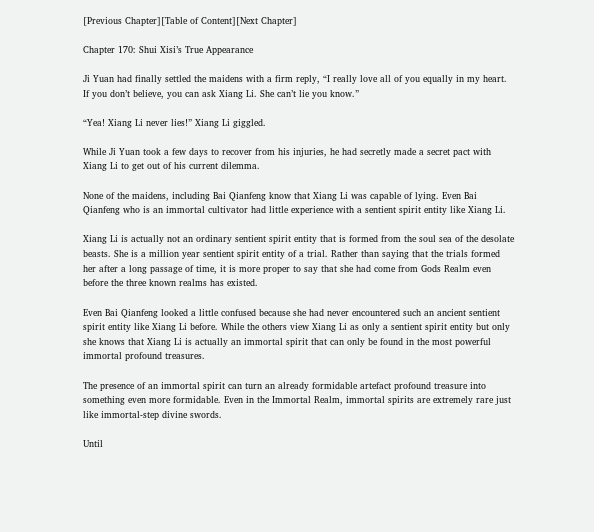[Previous Chapter][Table of Content][Next Chapter]

Chapter 170: Shui Xisi’s True Appearance

Ji Yuan had finally settled the maidens with a firm reply, “I really love all of you equally in my heart. If you don’t believe, you can ask Xiang Li. She can’t lie you know.”

“Yea! Xiang Li never lies!” Xiang Li giggled.

While Ji Yuan took a few days to recover from his injuries, he had secretly made a secret pact with Xiang Li to get out of his current dilemma.

None of the maidens, including Bai Qianfeng know that Xiang Li was capable of lying. Even Bai Qianfeng who is an immortal cultivator had little experience with a sentient spirit entity like Xiang Li.

Xiang Li is actually not an ordinary sentient spirit entity that is formed from the soul sea of the desolate beasts. She is a million year sentient spirit entity of a trial. Rather than saying that the trials formed her after a long passage of time, it is more proper to say that she had come from Gods Realm even before the three known realms has existed.

Even Bai Qianfeng looked a little confused because she had never encountered such an ancient sentient spirit entity like Xiang Li before. While the others view Xiang Li as only a sentient spirit entity but only she knows that Xiang Li is actually an immortal spirit that can only be found in the most powerful immortal profound treasures.

The presence of an immortal spirit can turn an already formidable artefact profound treasure into something even more formidable. Even in the Immortal Realm, immortal spirits are extremely rare just like immortal-step divine swords.

Until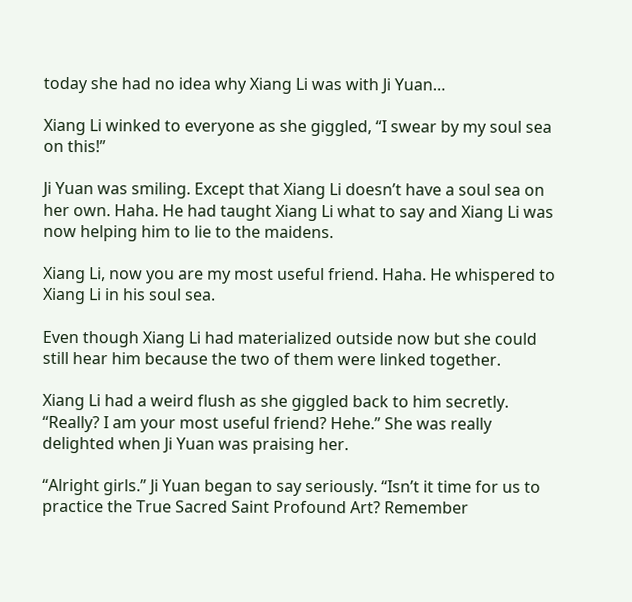today she had no idea why Xiang Li was with Ji Yuan…

Xiang Li winked to everyone as she giggled, “I swear by my soul sea on this!”

Ji Yuan was smiling. Except that Xiang Li doesn’t have a soul sea on her own. Haha. He had taught Xiang Li what to say and Xiang Li was now helping him to lie to the maidens.

Xiang Li, now you are my most useful friend. Haha. He whispered to Xiang Li in his soul sea.

Even though Xiang Li had materialized outside now but she could still hear him because the two of them were linked together.

Xiang Li had a weird flush as she giggled back to him secretly. “Really? I am your most useful friend? Hehe.” She was really delighted when Ji Yuan was praising her.

“Alright girls.” Ji Yuan began to say seriously. “Isn’t it time for us to practice the True Sacred Saint Profound Art? Remember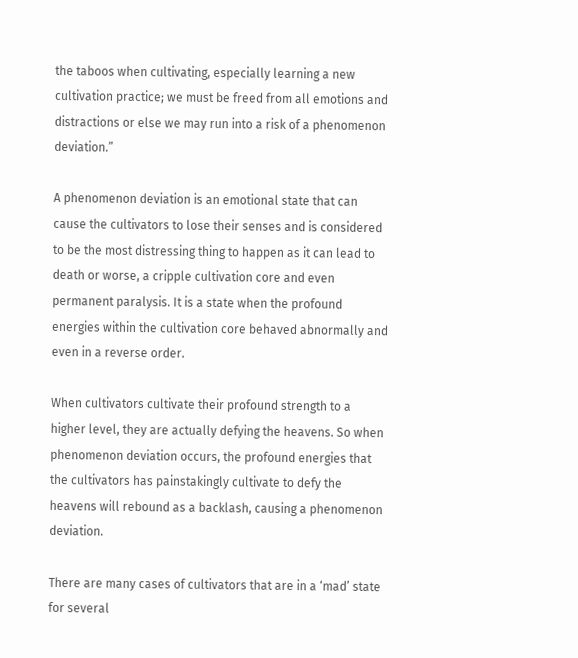the taboos when cultivating, especially learning a new cultivation practice; we must be freed from all emotions and distractions or else we may run into a risk of a phenomenon deviation.”

A phenomenon deviation is an emotional state that can cause the cultivators to lose their senses and is considered to be the most distressing thing to happen as it can lead to death or worse, a cripple cultivation core and even permanent paralysis. It is a state when the profound energies within the cultivation core behaved abnormally and even in a reverse order.

When cultivators cultivate their profound strength to a higher level, they are actually defying the heavens. So when phenomenon deviation occurs, the profound energies that the cultivators has painstakingly cultivate to defy the heavens will rebound as a backlash, causing a phenomenon deviation.

There are many cases of cultivators that are in a ‘mad’ state for several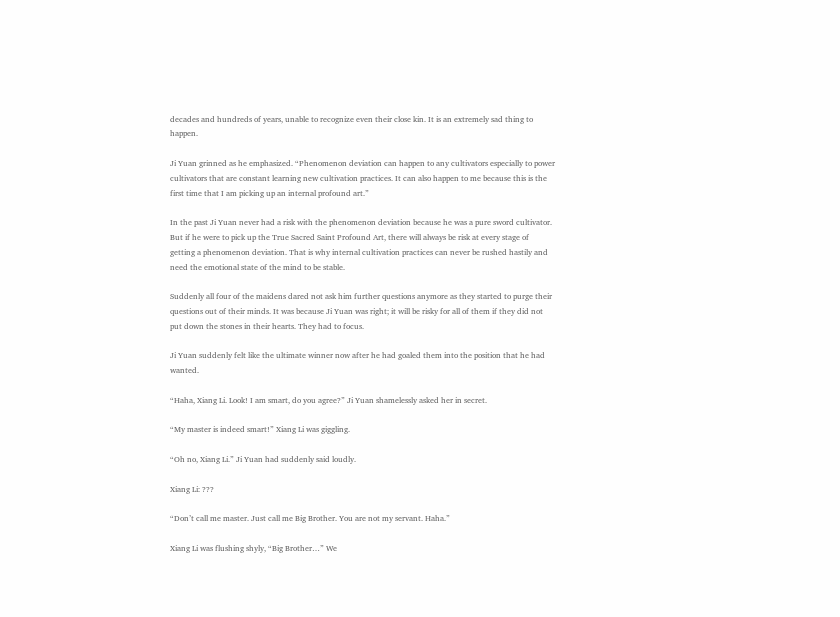decades and hundreds of years, unable to recognize even their close kin. It is an extremely sad thing to happen.

Ji Yuan grinned as he emphasized. “Phenomenon deviation can happen to any cultivators especially to power cultivators that are constant learning new cultivation practices. It can also happen to me because this is the first time that I am picking up an internal profound art.”

In the past Ji Yuan never had a risk with the phenomenon deviation because he was a pure sword cultivator. But if he were to pick up the True Sacred Saint Profound Art, there will always be risk at every stage of getting a phenomenon deviation. That is why internal cultivation practices can never be rushed hastily and need the emotional state of the mind to be stable.

Suddenly all four of the maidens dared not ask him further questions anymore as they started to purge their questions out of their minds. It was because Ji Yuan was right; it will be risky for all of them if they did not put down the stones in their hearts. They had to focus.

Ji Yuan suddenly felt like the ultimate winner now after he had goaled them into the position that he had wanted.

“Haha, Xiang Li. Look! I am smart, do you agree?” Ji Yuan shamelessly asked her in secret.

“My master is indeed smart!” Xiang Li was giggling.

“Oh no, Xiang Li.” Ji Yuan had suddenly said loudly.

Xiang Li: ???

“Don’t call me master. Just call me Big Brother. You are not my servant. Haha.”

Xiang Li was flushing shyly, “Big Brother…” We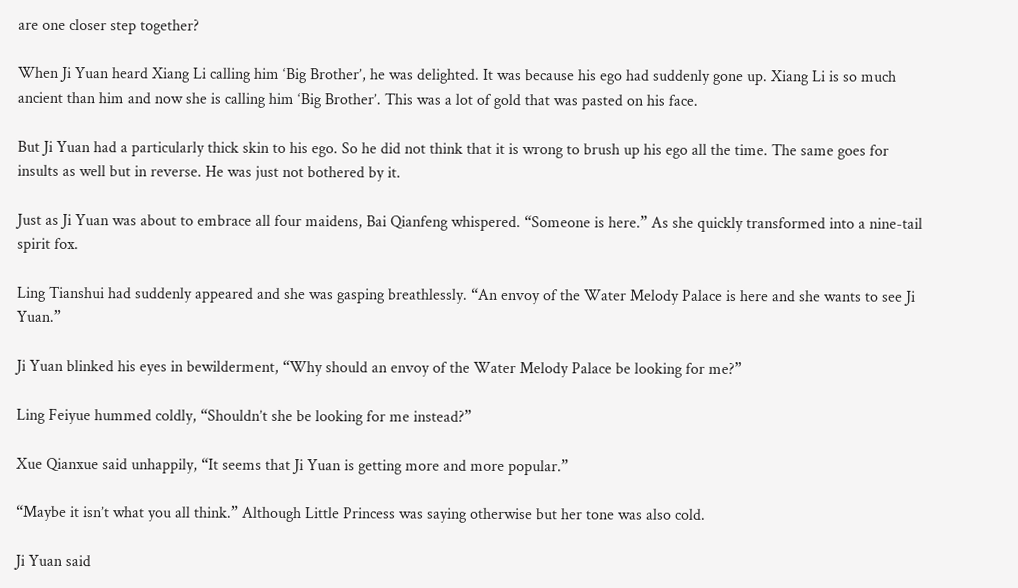are one closer step together?

When Ji Yuan heard Xiang Li calling him ‘Big Brother’, he was delighted. It was because his ego had suddenly gone up. Xiang Li is so much ancient than him and now she is calling him ‘Big Brother’. This was a lot of gold that was pasted on his face.

But Ji Yuan had a particularly thick skin to his ego. So he did not think that it is wrong to brush up his ego all the time. The same goes for insults as well but in reverse. He was just not bothered by it.

Just as Ji Yuan was about to embrace all four maidens, Bai Qianfeng whispered. “Someone is here.” As she quickly transformed into a nine-tail spirit fox.

Ling Tianshui had suddenly appeared and she was gasping breathlessly. “An envoy of the Water Melody Palace is here and she wants to see Ji Yuan.”

Ji Yuan blinked his eyes in bewilderment, “Why should an envoy of the Water Melody Palace be looking for me?”

Ling Feiyue hummed coldly, “Shouldn’t she be looking for me instead?”

Xue Qianxue said unhappily, “It seems that Ji Yuan is getting more and more popular.”

“Maybe it isn’t what you all think.” Although Little Princess was saying otherwise but her tone was also cold.

Ji Yuan said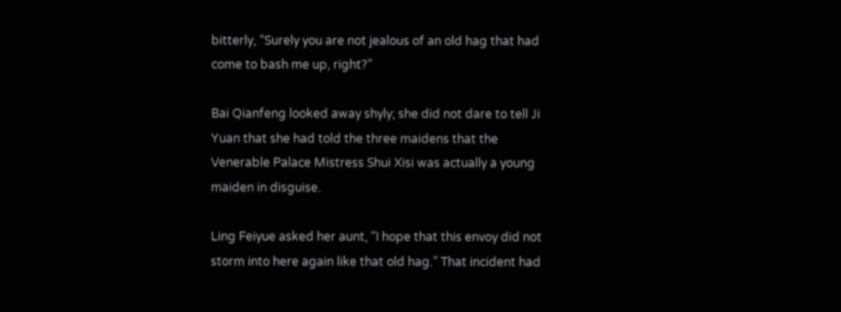bitterly, “Surely you are not jealous of an old hag that had come to bash me up, right?”

Bai Qianfeng looked away shyly; she did not dare to tell Ji Yuan that she had told the three maidens that the Venerable Palace Mistress Shui Xisi was actually a young maiden in disguise.

Ling Feiyue asked her aunt, “I hope that this envoy did not storm into here again like that old hag.” That incident had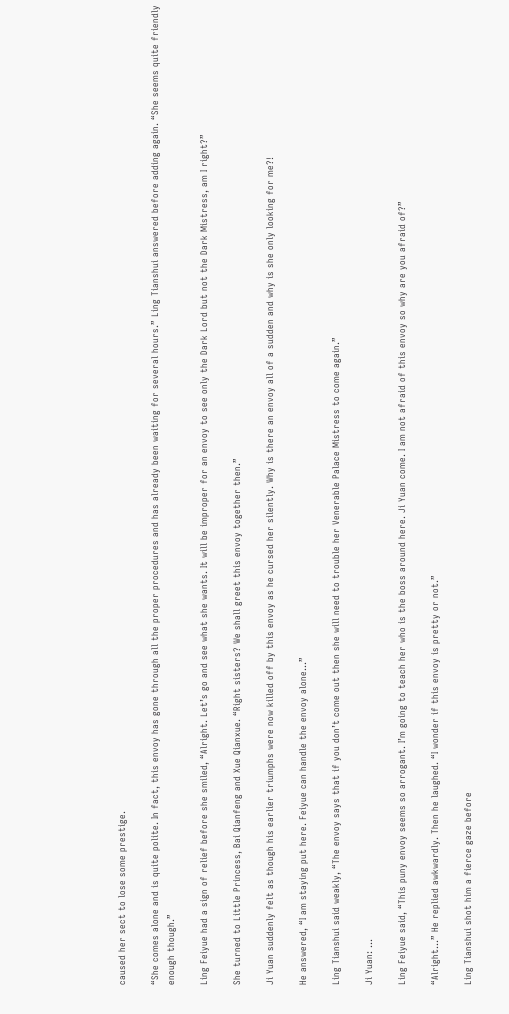caused her sect to lose some prestige.

“She comes alone and is quite polite. In fact, this envoy has gone through all the proper procedures and has already been waiting for several hours.” Ling Tianshui answered before adding again. “She seems quite friendly enough though.”

Ling Feiyue had a sign of relief before she smiled, “Alright. Let’s go and see what she wants. It will be improper for an envoy to see only the Dark Lord but not the Dark Mistress, am I right?”

She turned to Little Princess, Bai Qianfeng and Xue Qianxue. “Right sisters? We shall greet this envoy together then.”

Ji Yuan suddenly felt as though his earlier triumphs were now killed off by this envoy as he cursed her silently. Why is there an envoy all of a sudden and why is she only looking for me?!

He answered, “I am staying put here. Feiyue can handle the envoy alone…”

Ling Tianshui said weakly, “The envoy says that if you don’t come out then she will need to trouble her Venerable Palace Mistress to come again.”

Ji Yuan: …

Ling Feiyue said, “This puny envoy seems so arrogant. I’m going to teach her who is the boss around here. Ji Yuan come. I am not afraid of this envoy so why are you afraid of?”

“Alright…” He replied awkwardly. Then he laughed. “I wonder if this envoy is pretty or not.”

Ling Tianshui shot him a fierce gaze before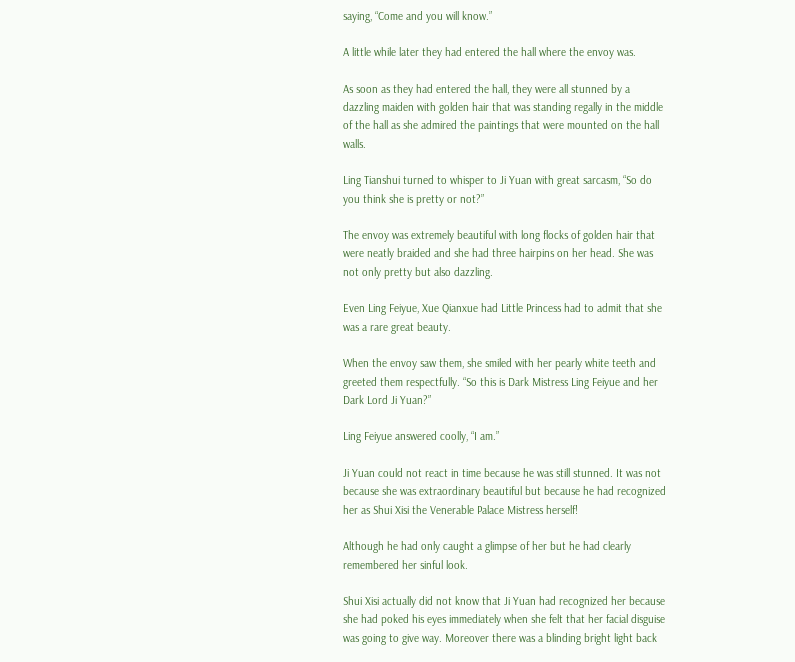saying, “Come and you will know.”

A little while later they had entered the hall where the envoy was.

As soon as they had entered the hall, they were all stunned by a dazzling maiden with golden hair that was standing regally in the middle of the hall as she admired the paintings that were mounted on the hall walls.

Ling Tianshui turned to whisper to Ji Yuan with great sarcasm, “So do you think she is pretty or not?”

The envoy was extremely beautiful with long flocks of golden hair that were neatly braided and she had three hairpins on her head. She was not only pretty but also dazzling.

Even Ling Feiyue, Xue Qianxue had Little Princess had to admit that she was a rare great beauty.

When the envoy saw them, she smiled with her pearly white teeth and greeted them respectfully. “So this is Dark Mistress Ling Feiyue and her Dark Lord Ji Yuan?”

Ling Feiyue answered coolly, “I am.”

Ji Yuan could not react in time because he was still stunned. It was not because she was extraordinary beautiful but because he had recognized her as Shui Xisi the Venerable Palace Mistress herself!

Although he had only caught a glimpse of her but he had clearly remembered her sinful look.

Shui Xisi actually did not know that Ji Yuan had recognized her because she had poked his eyes immediately when she felt that her facial disguise was going to give way. Moreover there was a blinding bright light back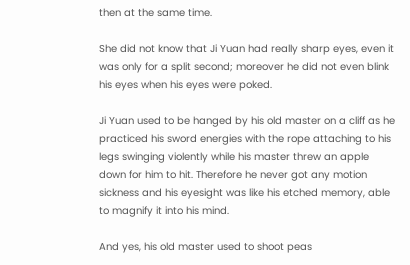then at the same time.

She did not know that Ji Yuan had really sharp eyes, even it was only for a split second; moreover he did not even blink his eyes when his eyes were poked.

Ji Yuan used to be hanged by his old master on a cliff as he practiced his sword energies with the rope attaching to his legs swinging violently while his master threw an apple down for him to hit. Therefore he never got any motion sickness and his eyesight was like his etched memory, able to magnify it into his mind.

And yes, his old master used to shoot peas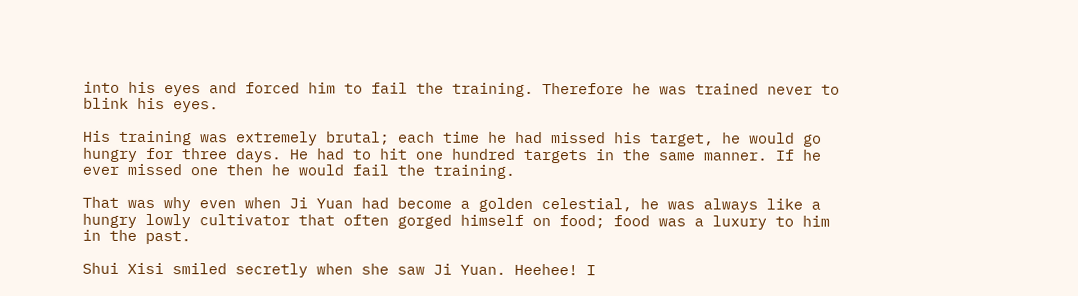into his eyes and forced him to fail the training. Therefore he was trained never to blink his eyes.

His training was extremely brutal; each time he had missed his target, he would go hungry for three days. He had to hit one hundred targets in the same manner. If he ever missed one then he would fail the training.

That was why even when Ji Yuan had become a golden celestial, he was always like a hungry lowly cultivator that often gorged himself on food; food was a luxury to him in the past.

Shui Xisi smiled secretly when she saw Ji Yuan. Heehee! I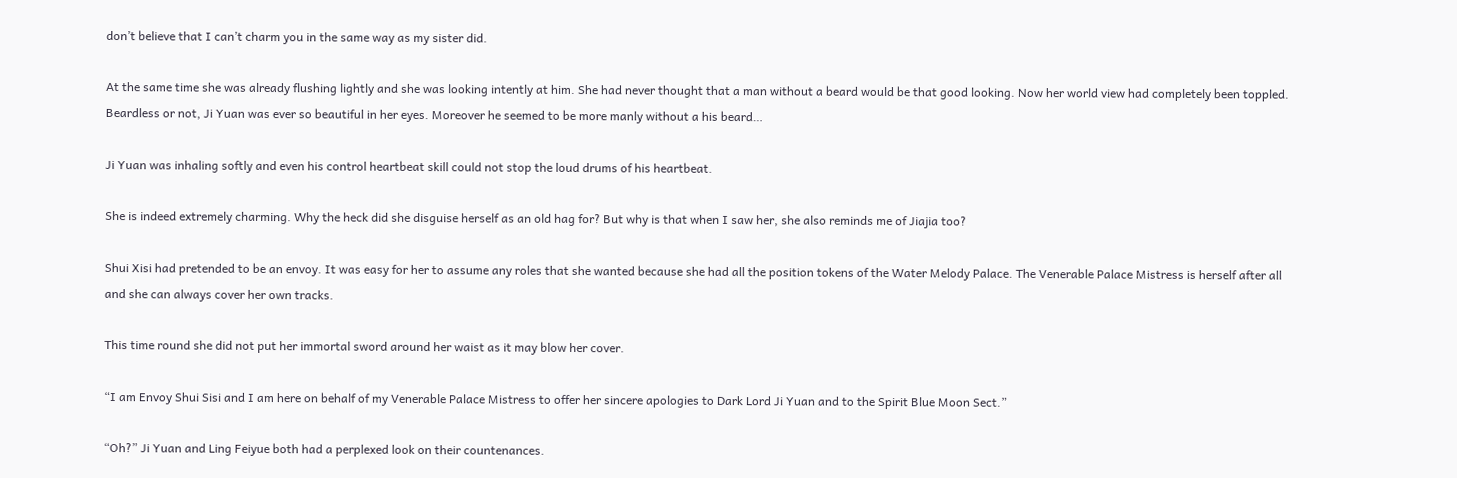don’t believe that I can’t charm you in the same way as my sister did.

At the same time she was already flushing lightly and she was looking intently at him. She had never thought that a man without a beard would be that good looking. Now her world view had completely been toppled. Beardless or not, Ji Yuan was ever so beautiful in her eyes. Moreover he seemed to be more manly without a his beard…

Ji Yuan was inhaling softly and even his control heartbeat skill could not stop the loud drums of his heartbeat.

She is indeed extremely charming. Why the heck did she disguise herself as an old hag for? But why is that when I saw her, she also reminds me of Jiajia too?

Shui Xisi had pretended to be an envoy. It was easy for her to assume any roles that she wanted because she had all the position tokens of the Water Melody Palace. The Venerable Palace Mistress is herself after all and she can always cover her own tracks.

This time round she did not put her immortal sword around her waist as it may blow her cover.

“I am Envoy Shui Sisi and I am here on behalf of my Venerable Palace Mistress to offer her sincere apologies to Dark Lord Ji Yuan and to the Spirit Blue Moon Sect.”

“Oh?” Ji Yuan and Ling Feiyue both had a perplexed look on their countenances.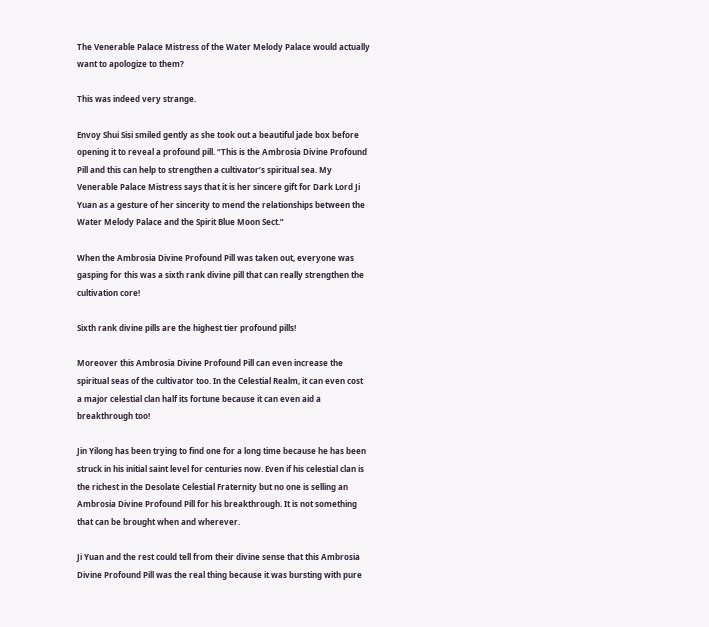The Venerable Palace Mistress of the Water Melody Palace would actually want to apologize to them?

This was indeed very strange.

Envoy Shui Sisi smiled gently as she took out a beautiful jade box before opening it to reveal a profound pill. “This is the Ambrosia Divine Profound Pill and this can help to strengthen a cultivator’s spiritual sea. My Venerable Palace Mistress says that it is her sincere gift for Dark Lord Ji Yuan as a gesture of her sincerity to mend the relationships between the Water Melody Palace and the Spirit Blue Moon Sect.”

When the Ambrosia Divine Profound Pill was taken out, everyone was gasping for this was a sixth rank divine pill that can really strengthen the cultivation core!

Sixth rank divine pills are the highest tier profound pills!

Moreover this Ambrosia Divine Profound Pill can even increase the spiritual seas of the cultivator too. In the Celestial Realm, it can even cost  a major celestial clan half its fortune because it can even aid a breakthrough too!

Jin Yilong has been trying to find one for a long time because he has been struck in his initial saint level for centuries now. Even if his celestial clan is the richest in the Desolate Celestial Fraternity but no one is selling an Ambrosia Divine Profound Pill for his breakthrough. It is not something that can be brought when and wherever.

Ji Yuan and the rest could tell from their divine sense that this Ambrosia Divine Profound Pill was the real thing because it was bursting with pure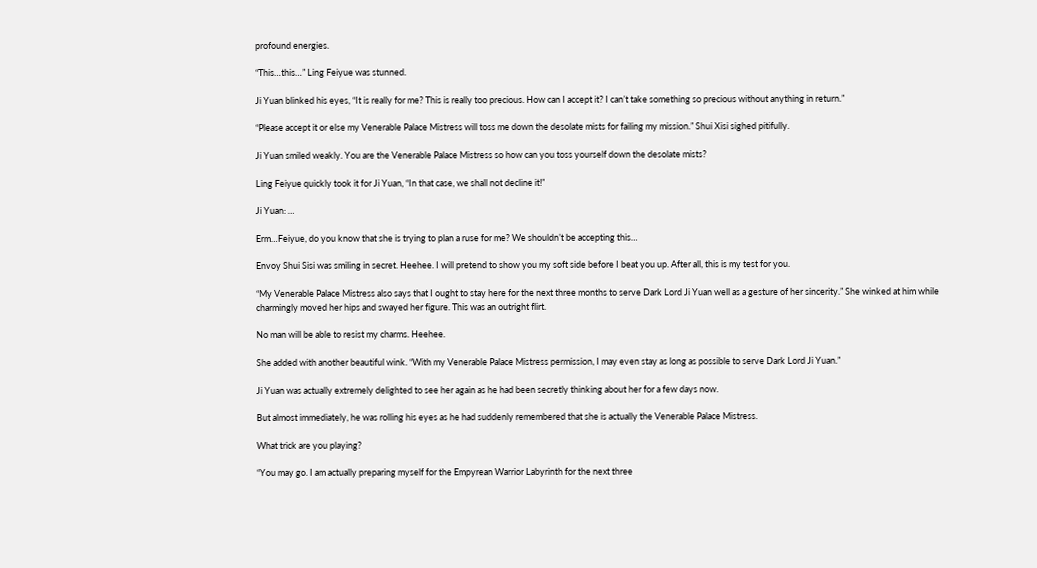profound energies.

“This…this…” Ling Feiyue was stunned.

Ji Yuan blinked his eyes, “It is really for me? This is really too precious. How can I accept it? I can’t take something so precious without anything in return.”

“Please accept it or else my Venerable Palace Mistress will toss me down the desolate mists for failing my mission.” Shui Xisi sighed pitifully.

Ji Yuan smiled weakly. You are the Venerable Palace Mistress so how can you toss yourself down the desolate mists?

Ling Feiyue quickly took it for Ji Yuan, “In that case, we shall not decline it!”

Ji Yuan: …

Erm…Feiyue, do you know that she is trying to plan a ruse for me? We shouldn’t be accepting this…

Envoy Shui Sisi was smiling in secret. Heehee. I will pretend to show you my soft side before I beat you up. After all, this is my test for you.

“My Venerable Palace Mistress also says that I ought to stay here for the next three months to serve Dark Lord Ji Yuan well as a gesture of her sincerity.” She winked at him while charmingly moved her hips and swayed her figure. This was an outright flirt.

No man will be able to resist my charms. Heehee.

She added with another beautiful wink. “With my Venerable Palace Mistress permission, I may even stay as long as possible to serve Dark Lord Ji Yuan.”

Ji Yuan was actually extremely delighted to see her again as he had been secretly thinking about her for a few days now.

But almost immediately, he was rolling his eyes as he had suddenly remembered that she is actually the Venerable Palace Mistress.

What trick are you playing?

“You may go. I am actually preparing myself for the Empyrean Warrior Labyrinth for the next three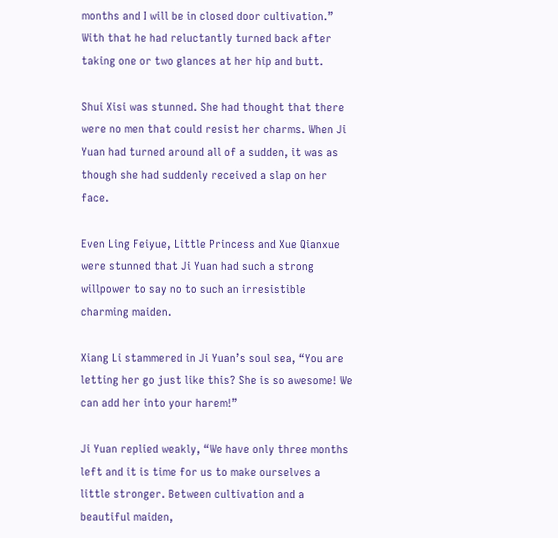months and I will be in closed door cultivation.” With that he had reluctantly turned back after taking one or two glances at her hip and butt.

Shui Xisi was stunned. She had thought that there were no men that could resist her charms. When Ji Yuan had turned around all of a sudden, it was as though she had suddenly received a slap on her face.

Even Ling Feiyue, Little Princess and Xue Qianxue were stunned that Ji Yuan had such a strong willpower to say no to such an irresistible charming maiden.

Xiang Li stammered in Ji Yuan’s soul sea, “You are letting her go just like this? She is so awesome! We can add her into your harem!”

Ji Yuan replied weakly, “We have only three months left and it is time for us to make ourselves a little stronger. Between cultivation and a beautiful maiden,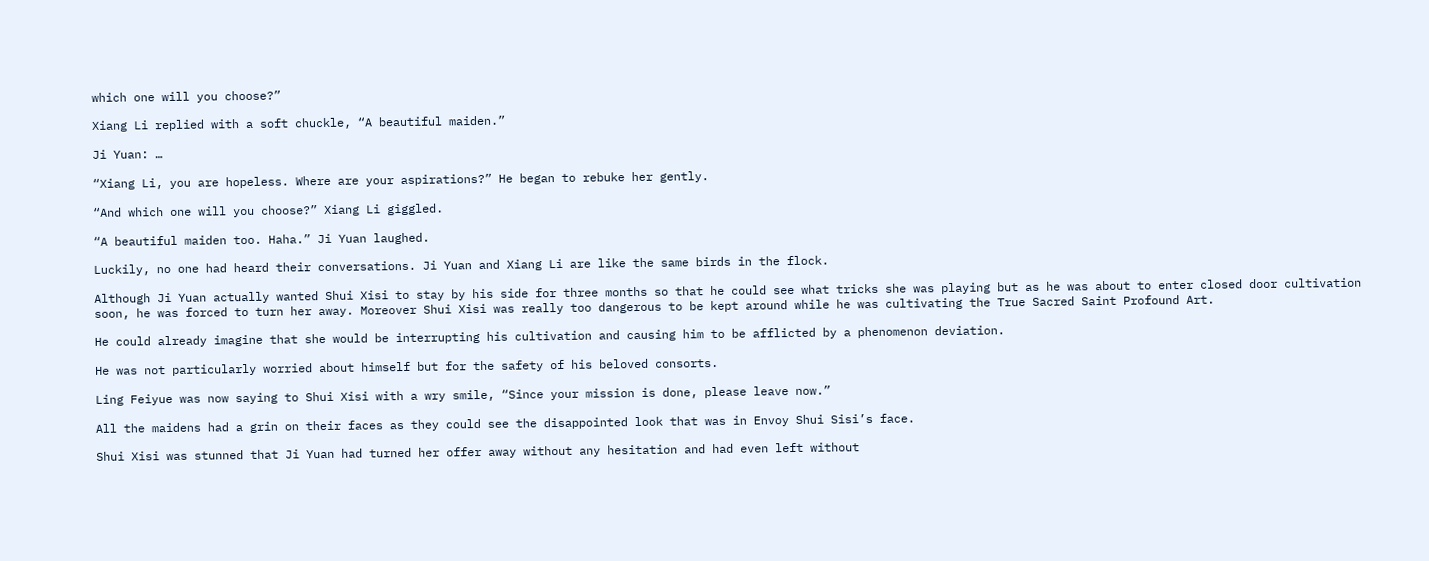which one will you choose?”

Xiang Li replied with a soft chuckle, “A beautiful maiden.”

Ji Yuan: …

“Xiang Li, you are hopeless. Where are your aspirations?” He began to rebuke her gently.

“And which one will you choose?” Xiang Li giggled.

“A beautiful maiden too. Haha.” Ji Yuan laughed.

Luckily, no one had heard their conversations. Ji Yuan and Xiang Li are like the same birds in the flock.

Although Ji Yuan actually wanted Shui Xisi to stay by his side for three months so that he could see what tricks she was playing but as he was about to enter closed door cultivation soon, he was forced to turn her away. Moreover Shui Xisi was really too dangerous to be kept around while he was cultivating the True Sacred Saint Profound Art.

He could already imagine that she would be interrupting his cultivation and causing him to be afflicted by a phenomenon deviation.

He was not particularly worried about himself but for the safety of his beloved consorts.

Ling Feiyue was now saying to Shui Xisi with a wry smile, “Since your mission is done, please leave now.”

All the maidens had a grin on their faces as they could see the disappointed look that was in Envoy Shui Sisi’s face.

Shui Xisi was stunned that Ji Yuan had turned her offer away without any hesitation and had even left without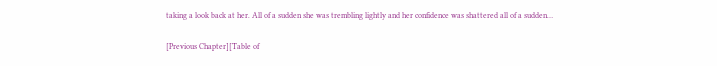taking a look back at her. All of a sudden she was trembling lightly and her confidence was shattered all of a sudden…

[Previous Chapter][Table of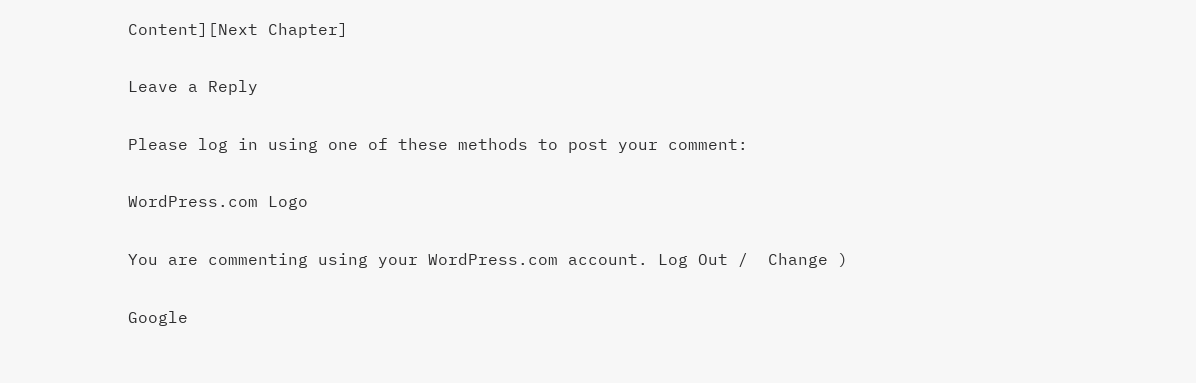Content][Next Chapter]

Leave a Reply

Please log in using one of these methods to post your comment:

WordPress.com Logo

You are commenting using your WordPress.com account. Log Out /  Change )

Google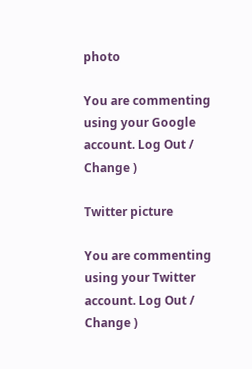photo

You are commenting using your Google account. Log Out /  Change )

Twitter picture

You are commenting using your Twitter account. Log Out /  Change )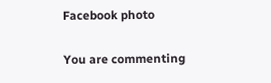Facebook photo

You are commenting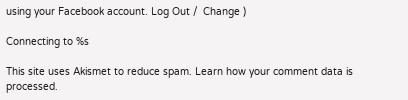using your Facebook account. Log Out /  Change )

Connecting to %s

This site uses Akismet to reduce spam. Learn how your comment data is processed.